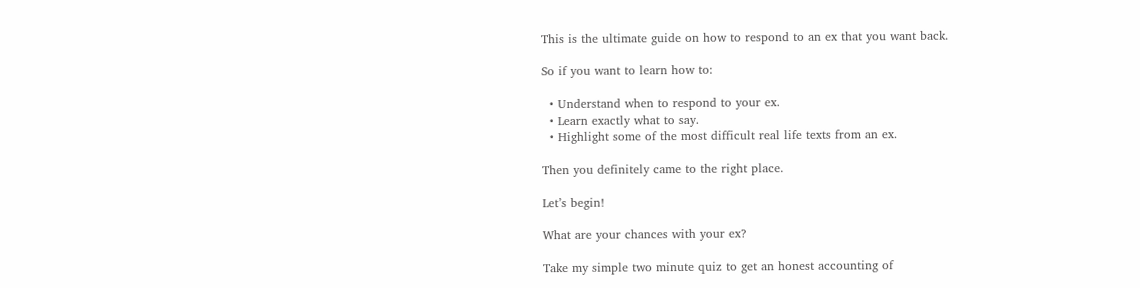This is the ultimate guide on how to respond to an ex that you want back.

So if you want to learn how to:

  • Understand when to respond to your ex.
  • Learn exactly what to say.
  • Highlight some of the most difficult real life texts from an ex.

Then you definitely came to the right place.

Let’s begin!

What are your chances with your ex?

Take my simple two minute quiz to get an honest accounting of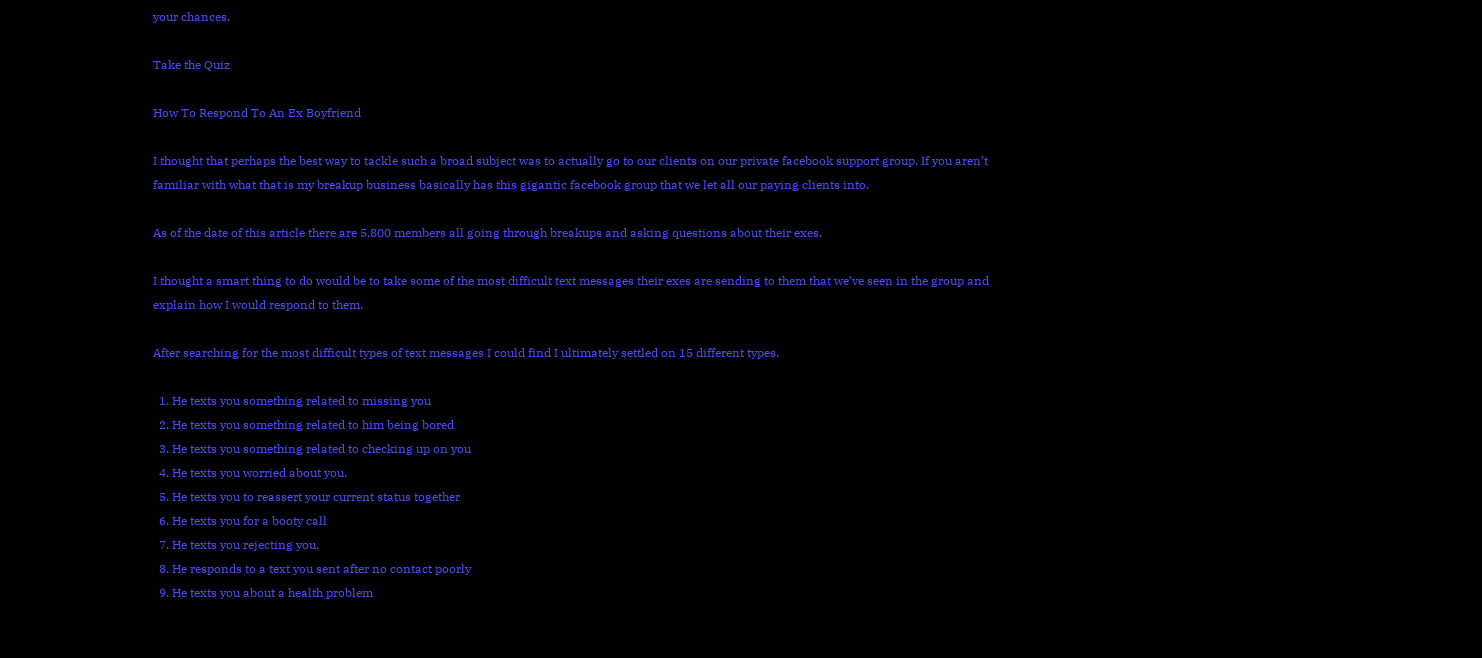your chances.

Take the Quiz

How To Respond To An Ex Boyfriend

I thought that perhaps the best way to tackle such a broad subject was to actually go to our clients on our private facebook support group. If you aren’t familiar with what that is my breakup business basically has this gigantic facebook group that we let all our paying clients into.

As of the date of this article there are 5,800 members all going through breakups and asking questions about their exes.

I thought a smart thing to do would be to take some of the most difficult text messages their exes are sending to them that we’ve seen in the group and explain how I would respond to them.

After searching for the most difficult types of text messages I could find I ultimately settled on 15 different types.

  1. He texts you something related to missing you
  2. He texts you something related to him being bored
  3. He texts you something related to checking up on you
  4. He texts you worried about you.
  5. He texts you to reassert your current status together
  6. He texts you for a booty call
  7. He texts you rejecting you.
  8. He responds to a text you sent after no contact poorly
  9. He texts you about a health problem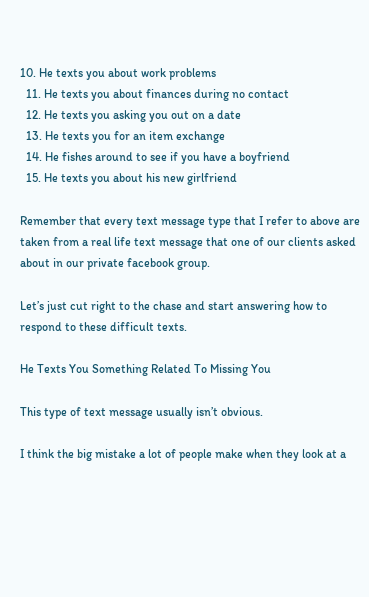10. He texts you about work problems
  11. He texts you about finances during no contact
  12. He texts you asking you out on a date
  13. He texts you for an item exchange
  14. He fishes around to see if you have a boyfriend
  15. He texts you about his new girlfriend

Remember that every text message type that I refer to above are taken from a real life text message that one of our clients asked about in our private facebook group.

Let’s just cut right to the chase and start answering how to respond to these difficult texts.

He Texts You Something Related To Missing You

This type of text message usually isn’t obvious.

I think the big mistake a lot of people make when they look at a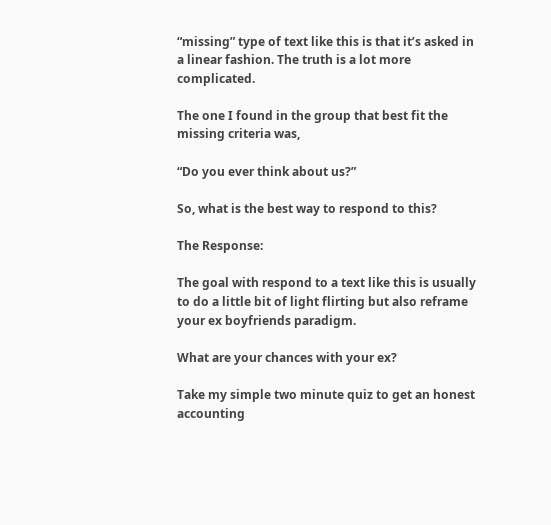“missing” type of text like this is that it’s asked in a linear fashion. The truth is a lot more complicated.

The one I found in the group that best fit the missing criteria was,

“Do you ever think about us?”

So, what is the best way to respond to this?

The Response:

The goal with respond to a text like this is usually to do a little bit of light flirting but also reframe your ex boyfriends paradigm.

What are your chances with your ex?

Take my simple two minute quiz to get an honest accounting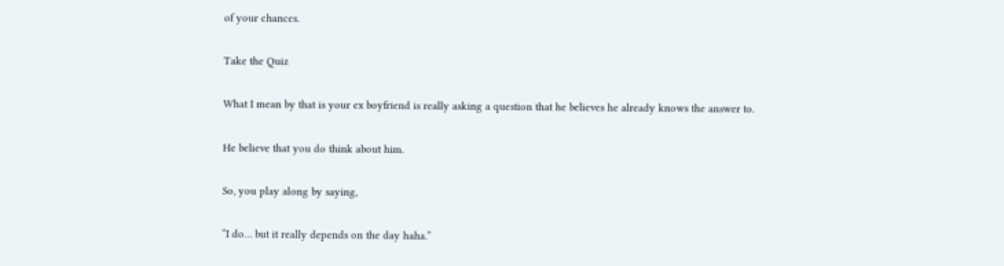of your chances.

Take the Quiz

What I mean by that is your ex boyfriend is really asking a question that he believes he already knows the answer to.

He believe that you do think about him.

So, you play along by saying,

“I do… but it really depends on the day haha.”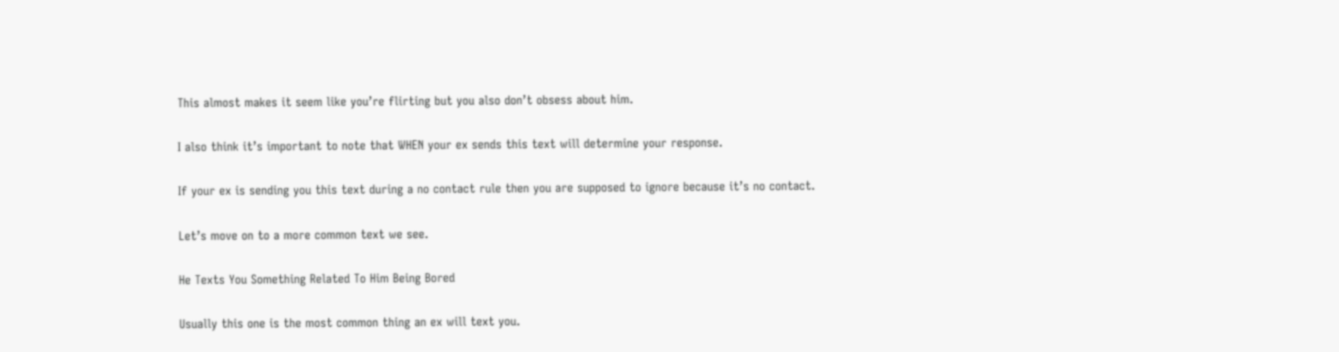This almost makes it seem like you’re flirting but you also don’t obsess about him.

I also think it’s important to note that WHEN your ex sends this text will determine your response.

If your ex is sending you this text during a no contact rule then you are supposed to ignore because it’s no contact.

Let’s move on to a more common text we see.

He Texts You Something Related To Him Being Bored

Usually this one is the most common thing an ex will text you.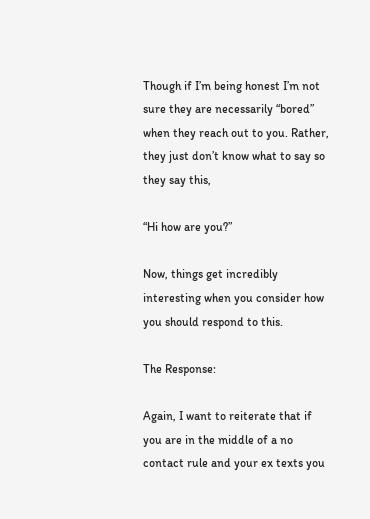Though if I’m being honest I’m not sure they are necessarily “bored” when they reach out to you. Rather, they just don’t know what to say so they say this,

“Hi how are you?”

Now, things get incredibly interesting when you consider how you should respond to this.

The Response:

Again, I want to reiterate that if you are in the middle of a no contact rule and your ex texts you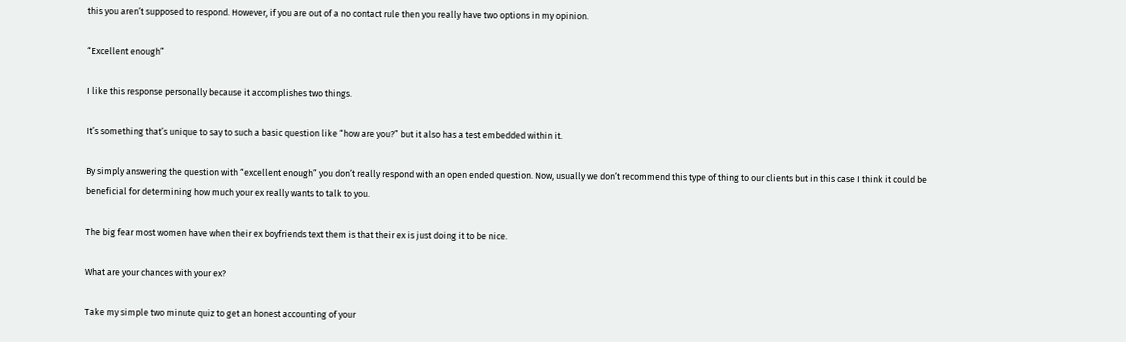this you aren’t supposed to respond. However, if you are out of a no contact rule then you really have two options in my opinion.

“Excellent enough”

I like this response personally because it accomplishes two things.

It’s something that’s unique to say to such a basic question like “how are you?” but it also has a test embedded within it.

By simply answering the question with “excellent enough” you don’t really respond with an open ended question. Now, usually we don’t recommend this type of thing to our clients but in this case I think it could be beneficial for determining how much your ex really wants to talk to you.

The big fear most women have when their ex boyfriends text them is that their ex is just doing it to be nice.

What are your chances with your ex?

Take my simple two minute quiz to get an honest accounting of your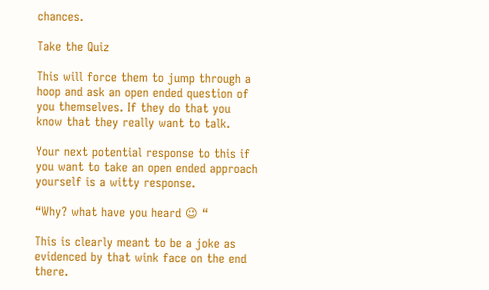chances.

Take the Quiz

This will force them to jump through a hoop and ask an open ended question of you themselves. If they do that you know that they really want to talk.

Your next potential response to this if you want to take an open ended approach yourself is a witty response.

“Why? what have you heard 😉 “

This is clearly meant to be a joke as evidenced by that wink face on the end there.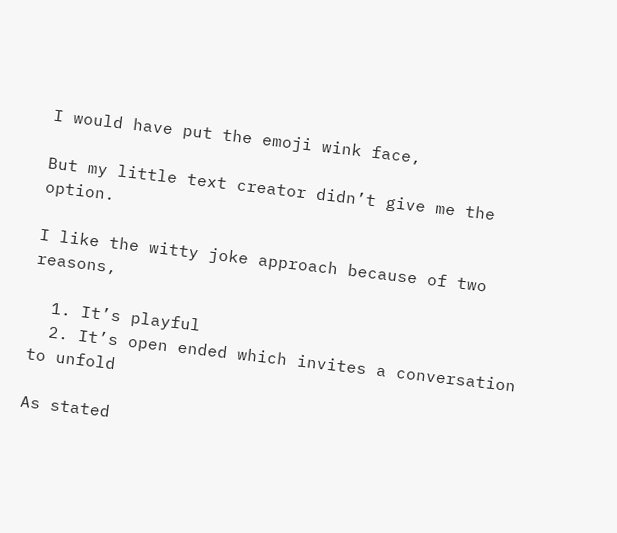I would have put the emoji wink face,

But my little text creator didn’t give me the option.

I like the witty joke approach because of two reasons,

  1. It’s playful
  2. It’s open ended which invites a conversation to unfold

As stated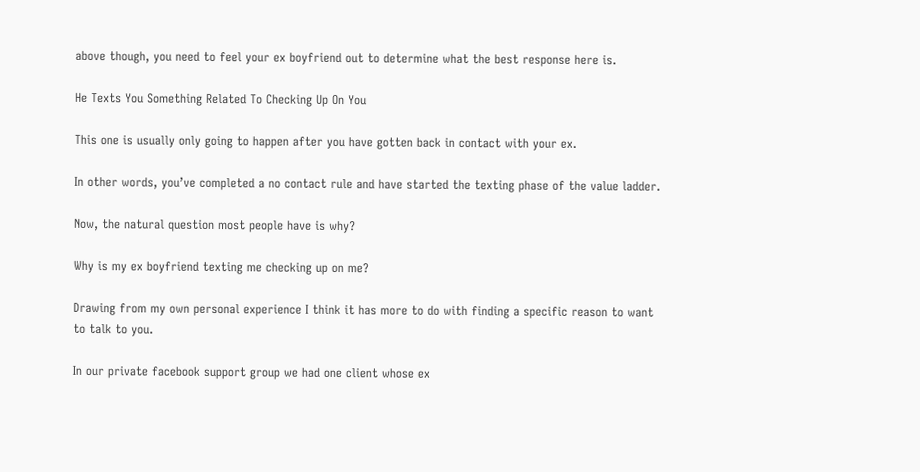above though, you need to feel your ex boyfriend out to determine what the best response here is.

He Texts You Something Related To Checking Up On You

This one is usually only going to happen after you have gotten back in contact with your ex.

In other words, you’ve completed a no contact rule and have started the texting phase of the value ladder.

Now, the natural question most people have is why?

Why is my ex boyfriend texting me checking up on me?

Drawing from my own personal experience I think it has more to do with finding a specific reason to want to talk to you.

In our private facebook support group we had one client whose ex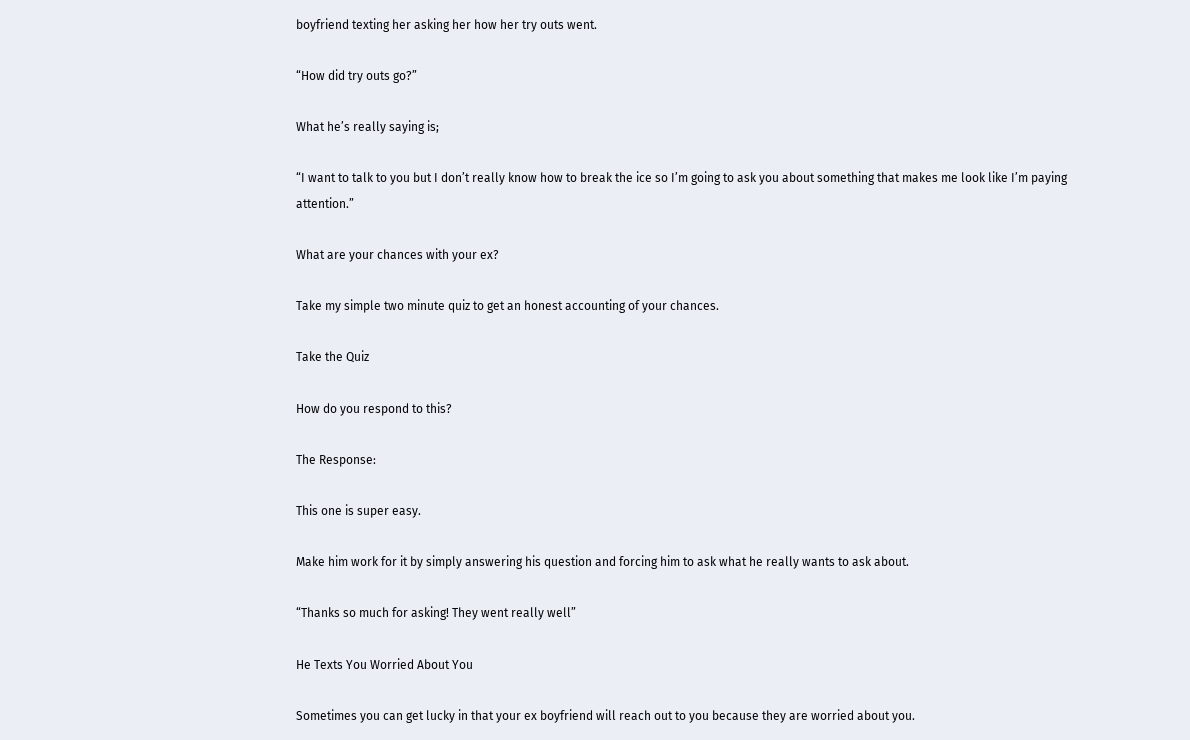boyfriend texting her asking her how her try outs went.

“How did try outs go?”

What he’s really saying is;

“I want to talk to you but I don’t really know how to break the ice so I’m going to ask you about something that makes me look like I’m paying attention.”

What are your chances with your ex?

Take my simple two minute quiz to get an honest accounting of your chances.

Take the Quiz

How do you respond to this?

The Response:

This one is super easy.

Make him work for it by simply answering his question and forcing him to ask what he really wants to ask about.

“Thanks so much for asking! They went really well”

He Texts You Worried About You

Sometimes you can get lucky in that your ex boyfriend will reach out to you because they are worried about you.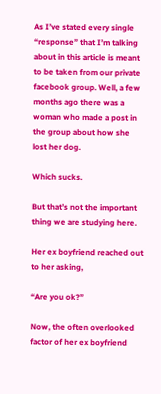As I’ve stated every single “response” that I’m talking about in this article is meant to be taken from our private facebook group. Well, a few months ago there was a woman who made a post in the group about how she lost her dog.

Which sucks.

But that’s not the important thing we are studying here.

Her ex boyfriend reached out to her asking,

“Are you ok?”

Now, the often overlooked factor of her ex boyfriend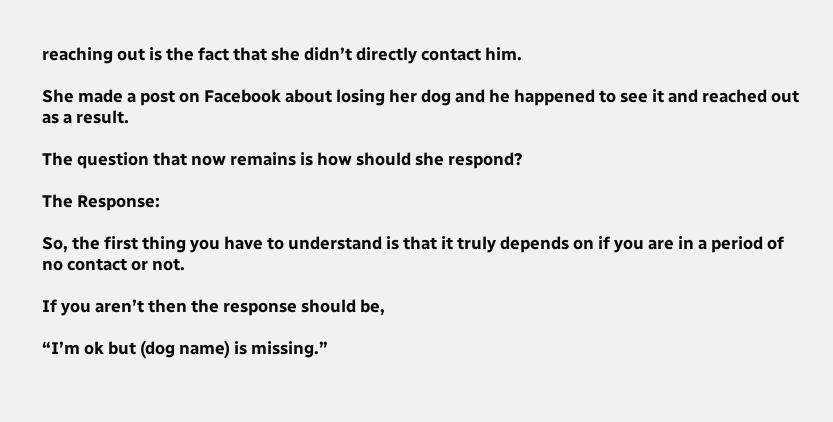reaching out is the fact that she didn’t directly contact him.

She made a post on Facebook about losing her dog and he happened to see it and reached out as a result.

The question that now remains is how should she respond?

The Response:

So, the first thing you have to understand is that it truly depends on if you are in a period of no contact or not.

If you aren’t then the response should be,

“I’m ok but (dog name) is missing.”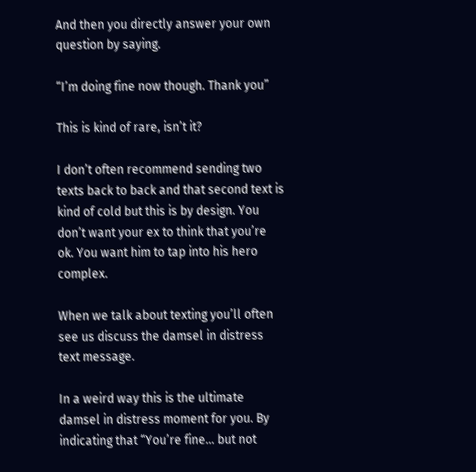And then you directly answer your own question by saying.

“I’m doing fine now though. Thank you”

This is kind of rare, isn’t it?

I don’t often recommend sending two texts back to back and that second text is kind of cold but this is by design. You don’t want your ex to think that you’re ok. You want him to tap into his hero complex.

When we talk about texting you’ll often see us discuss the damsel in distress text message.

In a weird way this is the ultimate damsel in distress moment for you. By indicating that “You’re fine… but not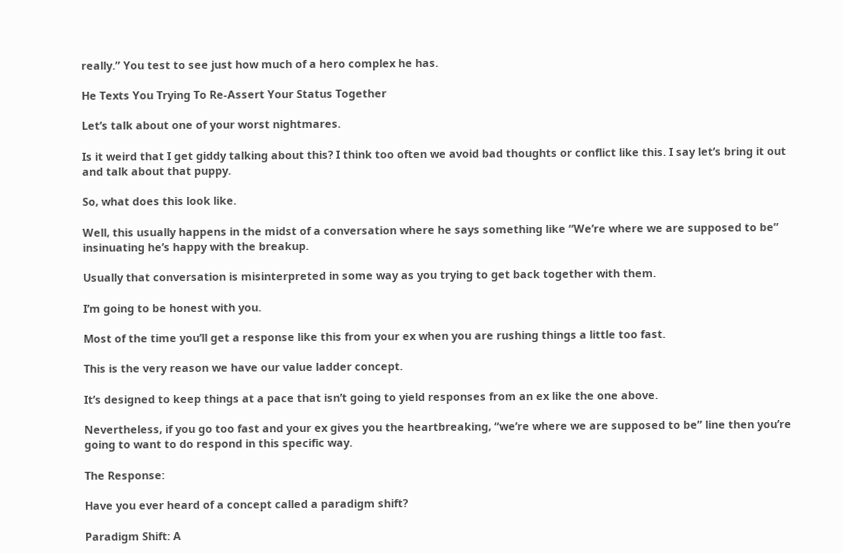really.” You test to see just how much of a hero complex he has.

He Texts You Trying To Re-Assert Your Status Together

Let’s talk about one of your worst nightmares.

Is it weird that I get giddy talking about this? I think too often we avoid bad thoughts or conflict like this. I say let’s bring it out and talk about that puppy.

So, what does this look like.

Well, this usually happens in the midst of a conversation where he says something like “We’re where we are supposed to be” insinuating he’s happy with the breakup.

Usually that conversation is misinterpreted in some way as you trying to get back together with them.

I’m going to be honest with you.

Most of the time you’ll get a response like this from your ex when you are rushing things a little too fast.

This is the very reason we have our value ladder concept.

It’s designed to keep things at a pace that isn’t going to yield responses from an ex like the one above.

Nevertheless, if you go too fast and your ex gives you the heartbreaking, “we’re where we are supposed to be” line then you’re going to want to do respond in this specific way.

The Response:

Have you ever heard of a concept called a paradigm shift?

Paradigm Shift: A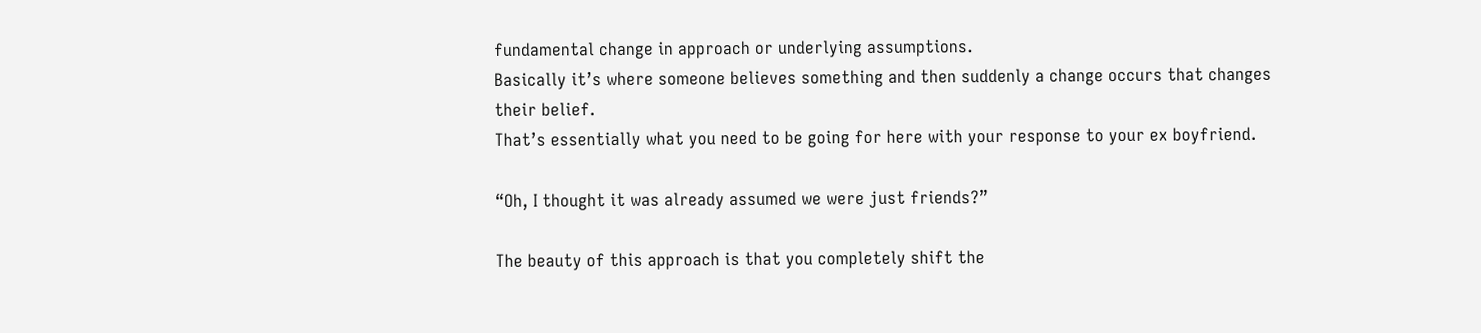fundamental change in approach or underlying assumptions.
Basically it’s where someone believes something and then suddenly a change occurs that changes their belief.
That’s essentially what you need to be going for here with your response to your ex boyfriend.

“Oh, I thought it was already assumed we were just friends?”

The beauty of this approach is that you completely shift the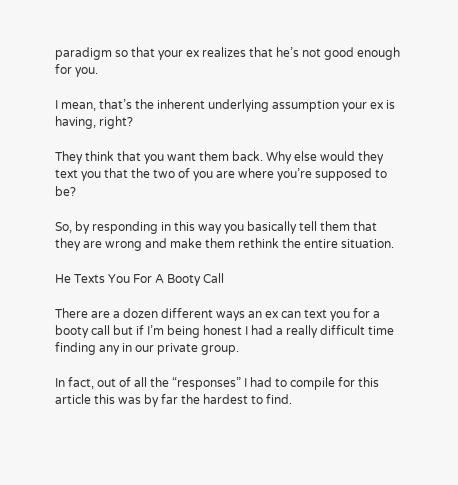paradigm so that your ex realizes that he’s not good enough for you.

I mean, that’s the inherent underlying assumption your ex is having, right?

They think that you want them back. Why else would they text you that the two of you are where you’re supposed to be?

So, by responding in this way you basically tell them that they are wrong and make them rethink the entire situation.

He Texts You For A Booty Call

There are a dozen different ways an ex can text you for a booty call but if I’m being honest I had a really difficult time finding any in our private group.

In fact, out of all the “responses” I had to compile for this article this was by far the hardest to find.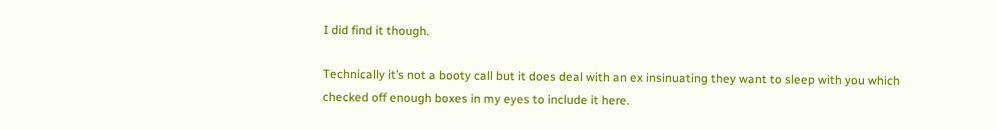I did find it though.

Technically it’s not a booty call but it does deal with an ex insinuating they want to sleep with you which checked off enough boxes in my eyes to include it here.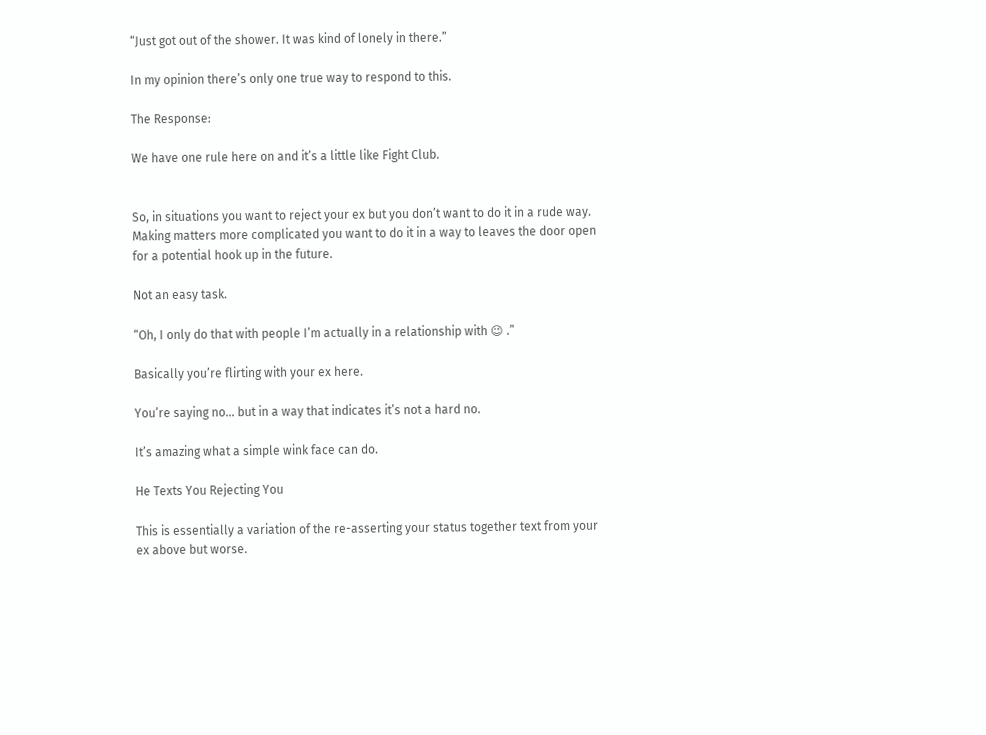“Just got out of the shower. It was kind of lonely in there.”

In my opinion there’s only one true way to respond to this.

The Response:

We have one rule here on and it’s a little like Fight Club.


So, in situations you want to reject your ex but you don’t want to do it in a rude way. Making matters more complicated you want to do it in a way to leaves the door open for a potential hook up in the future.

Not an easy task.

“Oh, I only do that with people I’m actually in a relationship with 😉 .”

Basically you’re flirting with your ex here.

You’re saying no… but in a way that indicates it’s not a hard no.

It’s amazing what a simple wink face can do.

He Texts You Rejecting You

This is essentially a variation of the re-asserting your status together text from your ex above but worse.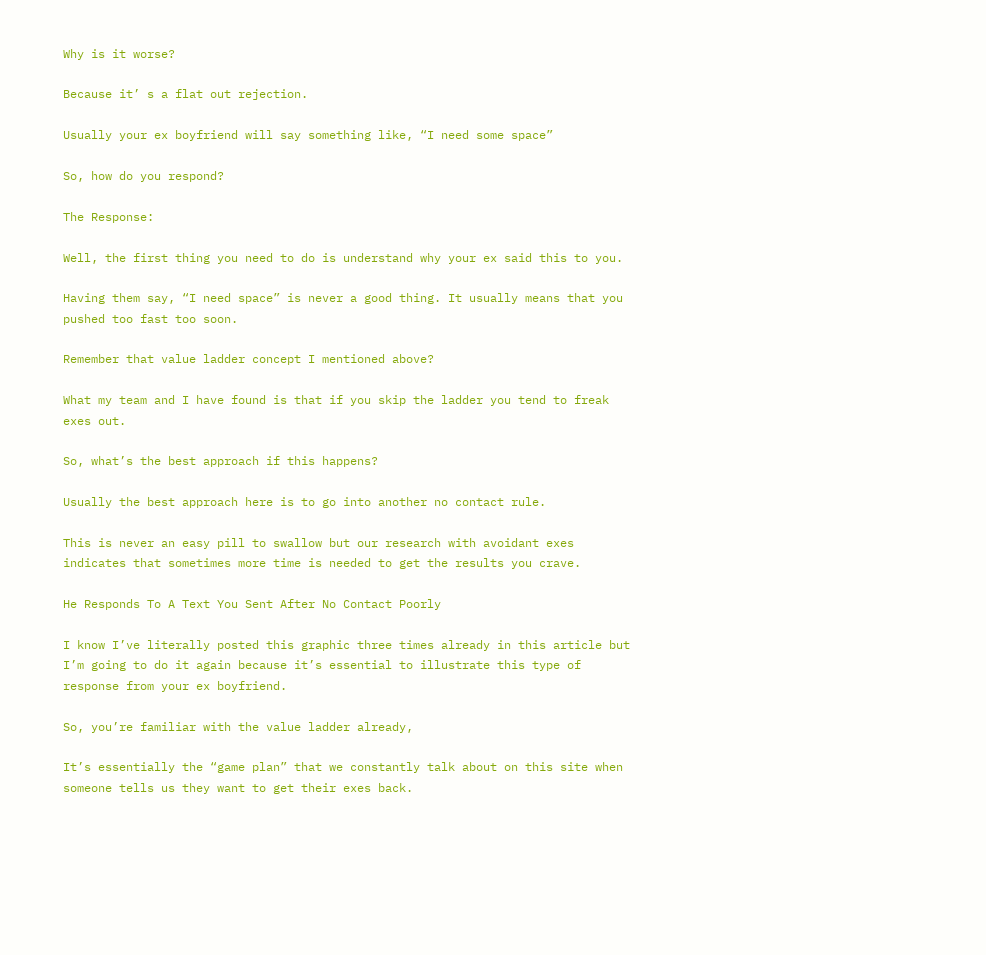Why is it worse?

Because it’ s a flat out rejection.

Usually your ex boyfriend will say something like, “I need some space”

So, how do you respond?

The Response:

Well, the first thing you need to do is understand why your ex said this to you.

Having them say, “I need space” is never a good thing. It usually means that you pushed too fast too soon.

Remember that value ladder concept I mentioned above?

What my team and I have found is that if you skip the ladder you tend to freak exes out.

So, what’s the best approach if this happens?

Usually the best approach here is to go into another no contact rule.

This is never an easy pill to swallow but our research with avoidant exes indicates that sometimes more time is needed to get the results you crave.

He Responds To A Text You Sent After No Contact Poorly

I know I’ve literally posted this graphic three times already in this article but I’m going to do it again because it’s essential to illustrate this type of response from your ex boyfriend.

So, you’re familiar with the value ladder already,

It’s essentially the “game plan” that we constantly talk about on this site when someone tells us they want to get their exes back.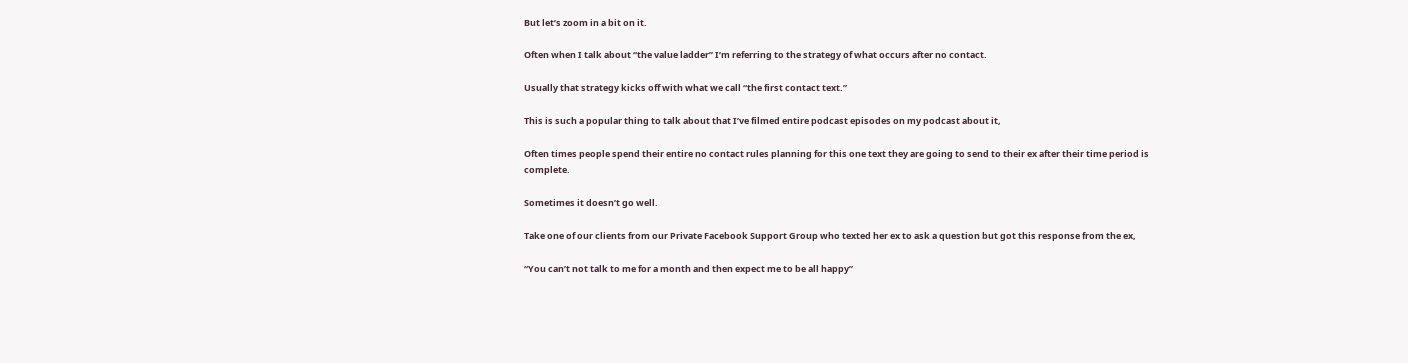But let’s zoom in a bit on it.

Often when I talk about “the value ladder” I’m referring to the strategy of what occurs after no contact.

Usually that strategy kicks off with what we call “the first contact text.”

This is such a popular thing to talk about that I’ve filmed entire podcast episodes on my podcast about it,

Often times people spend their entire no contact rules planning for this one text they are going to send to their ex after their time period is complete.

Sometimes it doesn’t go well.

Take one of our clients from our Private Facebook Support Group who texted her ex to ask a question but got this response from the ex,

“You can’t not talk to me for a month and then expect me to be all happy”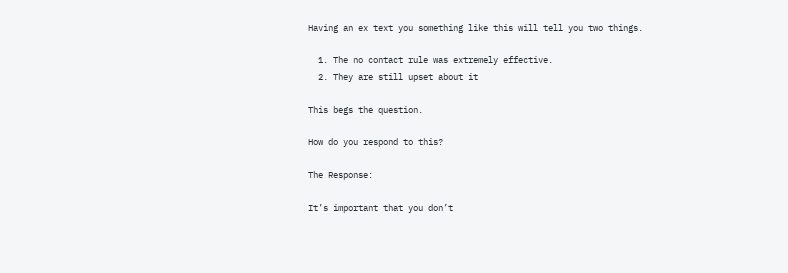Having an ex text you something like this will tell you two things.

  1. The no contact rule was extremely effective.
  2. They are still upset about it

This begs the question.

How do you respond to this?

The Response:

It’s important that you don’t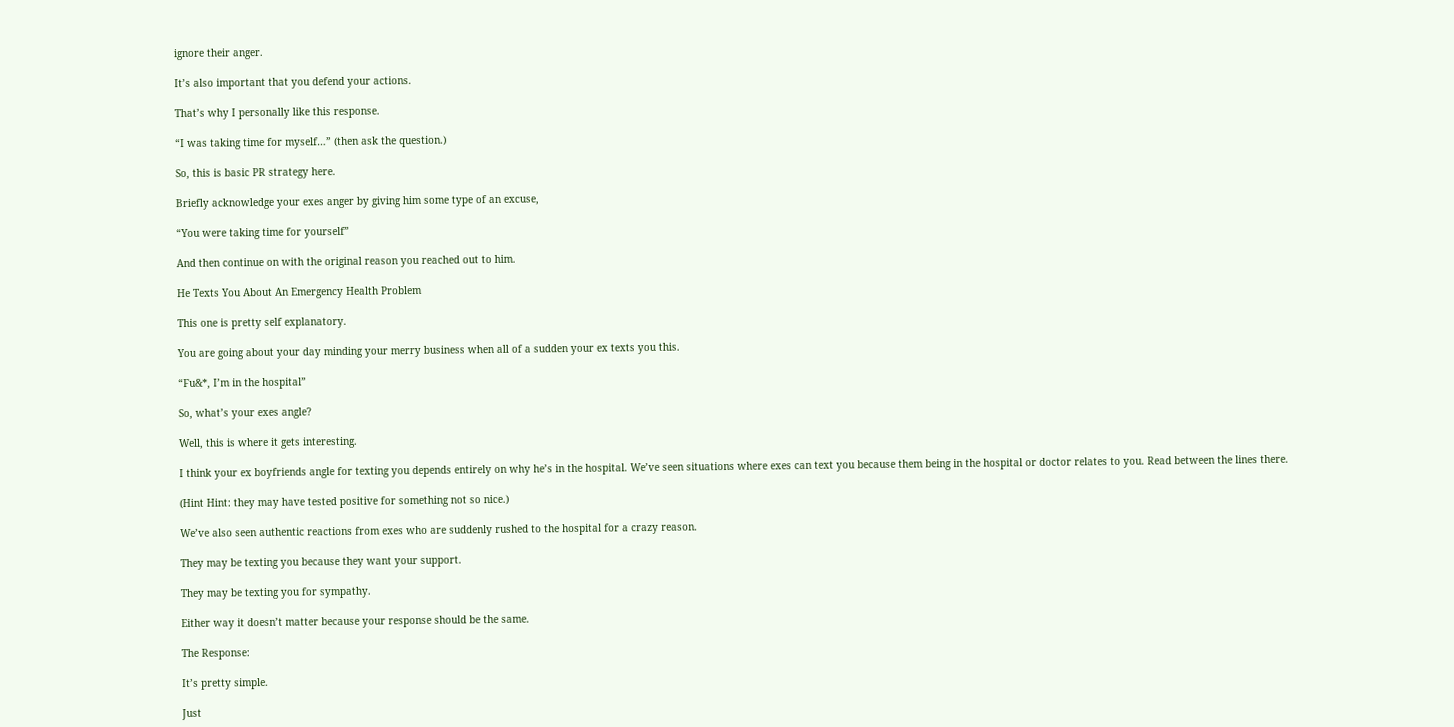ignore their anger.

It’s also important that you defend your actions.

That’s why I personally like this response.

“I was taking time for myself…” (then ask the question.)

So, this is basic PR strategy here.

Briefly acknowledge your exes anger by giving him some type of an excuse,

“You were taking time for yourself”

And then continue on with the original reason you reached out to him.

He Texts You About An Emergency Health Problem

This one is pretty self explanatory.

You are going about your day minding your merry business when all of a sudden your ex texts you this.

“Fu&*, I’m in the hospital”

So, what’s your exes angle?

Well, this is where it gets interesting.

I think your ex boyfriends angle for texting you depends entirely on why he’s in the hospital. We’ve seen situations where exes can text you because them being in the hospital or doctor relates to you. Read between the lines there.

(Hint Hint: they may have tested positive for something not so nice.)

We’ve also seen authentic reactions from exes who are suddenly rushed to the hospital for a crazy reason.

They may be texting you because they want your support.

They may be texting you for sympathy.

Either way it doesn’t matter because your response should be the same.

The Response:

It’s pretty simple.

Just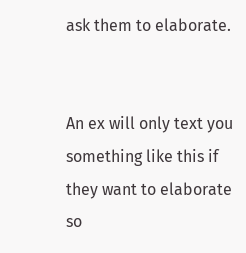ask them to elaborate.


An ex will only text you something like this if they want to elaborate so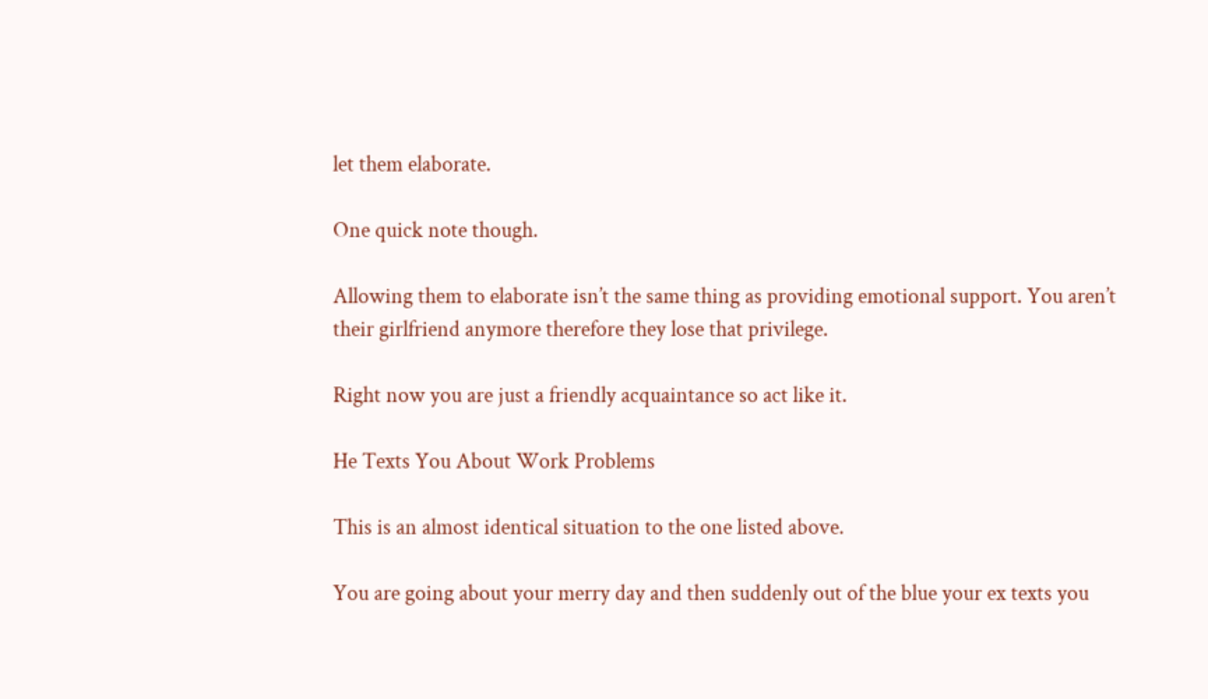let them elaborate.

One quick note though.

Allowing them to elaborate isn’t the same thing as providing emotional support. You aren’t their girlfriend anymore therefore they lose that privilege.

Right now you are just a friendly acquaintance so act like it.

He Texts You About Work Problems

This is an almost identical situation to the one listed above.

You are going about your merry day and then suddenly out of the blue your ex texts you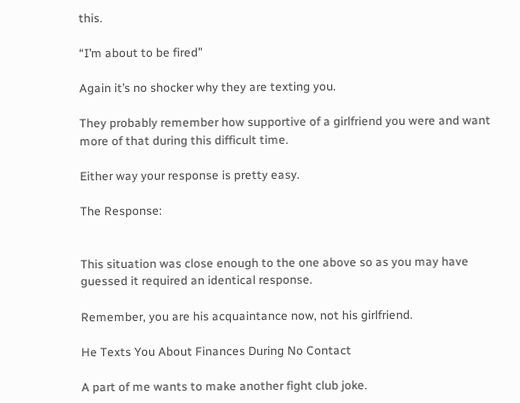this.

“I’m about to be fired”

Again it’s no shocker why they are texting you.

They probably remember how supportive of a girlfriend you were and want more of that during this difficult time.

Either way your response is pretty easy.

The Response:


This situation was close enough to the one above so as you may have guessed it required an identical response.

Remember, you are his acquaintance now, not his girlfriend.

He Texts You About Finances During No Contact

A part of me wants to make another fight club joke.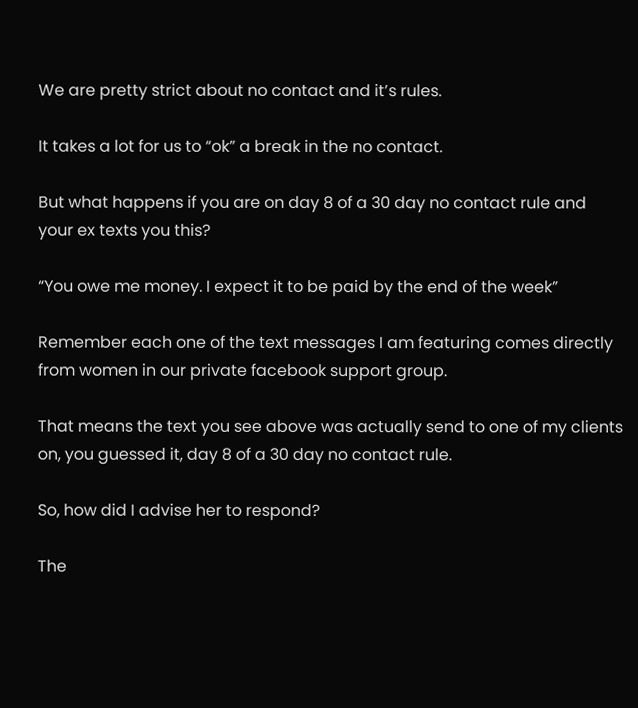We are pretty strict about no contact and it’s rules.

It takes a lot for us to “ok” a break in the no contact.

But what happens if you are on day 8 of a 30 day no contact rule and your ex texts you this?

“You owe me money. I expect it to be paid by the end of the week”

Remember each one of the text messages I am featuring comes directly from women in our private facebook support group.

That means the text you see above was actually send to one of my clients on, you guessed it, day 8 of a 30 day no contact rule.

So, how did I advise her to respond?

The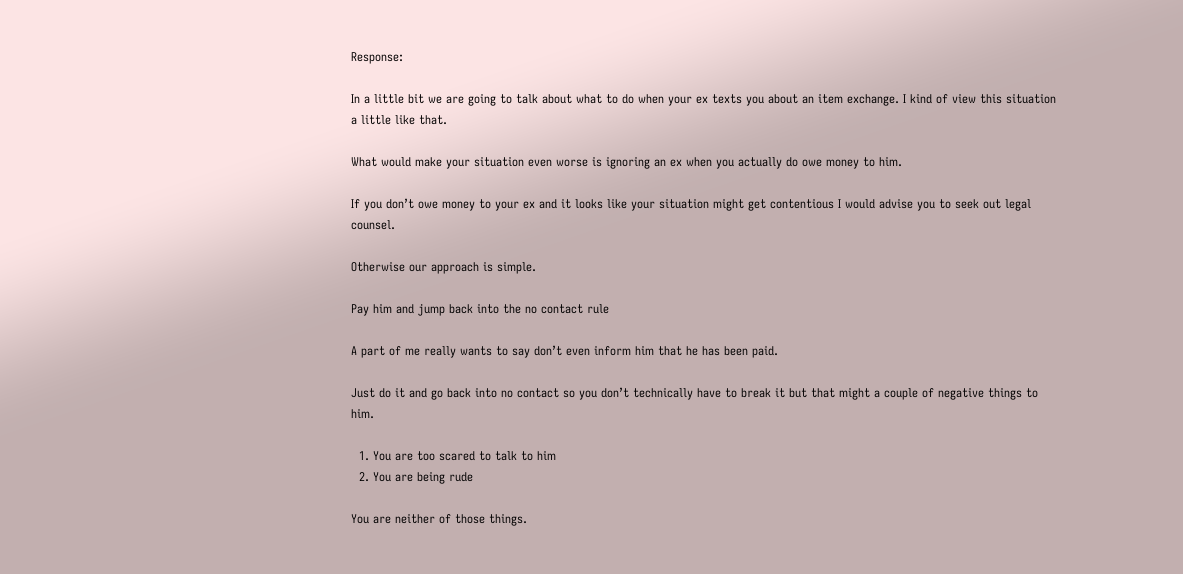Response:

In a little bit we are going to talk about what to do when your ex texts you about an item exchange. I kind of view this situation a little like that.

What would make your situation even worse is ignoring an ex when you actually do owe money to him.

If you don’t owe money to your ex and it looks like your situation might get contentious I would advise you to seek out legal counsel.

Otherwise our approach is simple.

Pay him and jump back into the no contact rule

A part of me really wants to say don’t even inform him that he has been paid.

Just do it and go back into no contact so you don’t technically have to break it but that might a couple of negative things to him.

  1. You are too scared to talk to him
  2. You are being rude

You are neither of those things.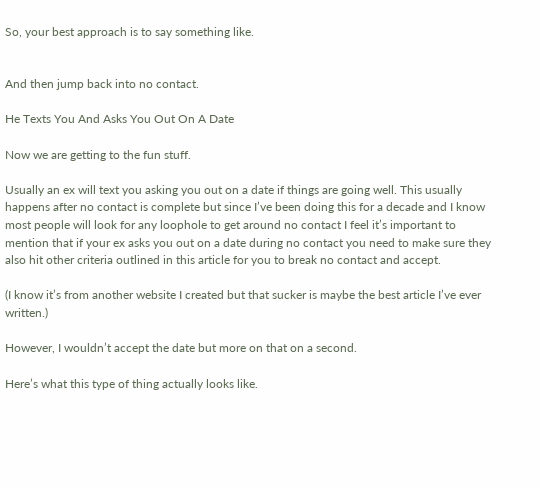So, your best approach is to say something like.


And then jump back into no contact.

He Texts You And Asks You Out On A Date

Now we are getting to the fun stuff.

Usually an ex will text you asking you out on a date if things are going well. This usually happens after no contact is complete but since I’ve been doing this for a decade and I know most people will look for any loophole to get around no contact I feel it’s important to mention that if your ex asks you out on a date during no contact you need to make sure they also hit other criteria outlined in this article for you to break no contact and accept.

(I know it’s from another website I created but that sucker is maybe the best article I’ve ever written.)

However, I wouldn’t accept the date but more on that on a second.

Here’s what this type of thing actually looks like.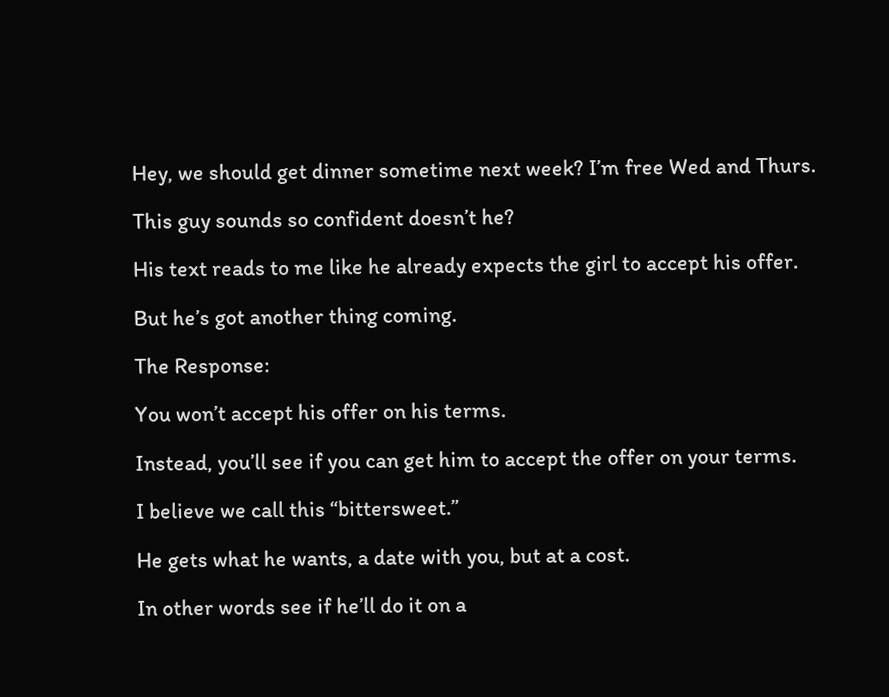Hey, we should get dinner sometime next week? I’m free Wed and Thurs.

This guy sounds so confident doesn’t he?

His text reads to me like he already expects the girl to accept his offer.

But he’s got another thing coming.

The Response:

You won’t accept his offer on his terms.

Instead, you’ll see if you can get him to accept the offer on your terms.

I believe we call this “bittersweet.”

He gets what he wants, a date with you, but at a cost.

In other words see if he’ll do it on a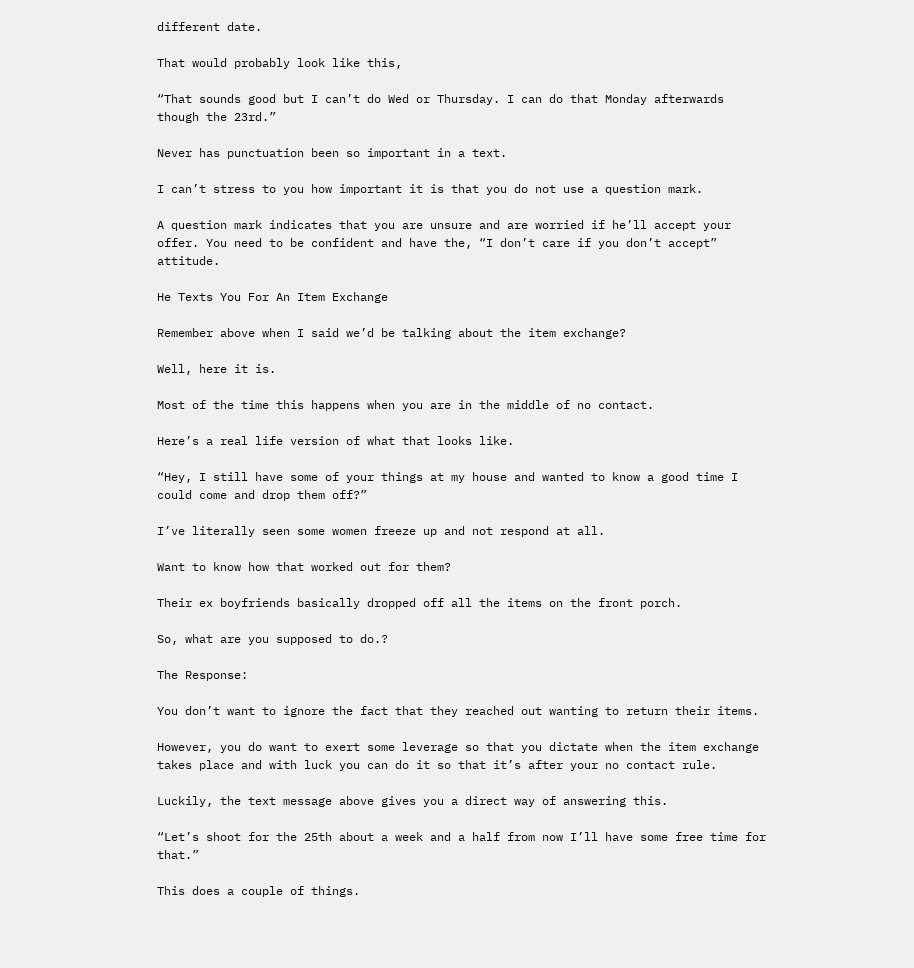different date.

That would probably look like this,

“That sounds good but I can’t do Wed or Thursday. I can do that Monday afterwards though the 23rd.”

Never has punctuation been so important in a text.

I can’t stress to you how important it is that you do not use a question mark.

A question mark indicates that you are unsure and are worried if he’ll accept your offer. You need to be confident and have the, “I don’t care if you don’t accept” attitude.

He Texts You For An Item Exchange

Remember above when I said we’d be talking about the item exchange?

Well, here it is.

Most of the time this happens when you are in the middle of no contact.

Here’s a real life version of what that looks like.

“Hey, I still have some of your things at my house and wanted to know a good time I could come and drop them off?”

I’ve literally seen some women freeze up and not respond at all.

Want to know how that worked out for them?

Their ex boyfriends basically dropped off all the items on the front porch.

So, what are you supposed to do.?

The Response:

You don’t want to ignore the fact that they reached out wanting to return their items.

However, you do want to exert some leverage so that you dictate when the item exchange takes place and with luck you can do it so that it’s after your no contact rule.

Luckily, the text message above gives you a direct way of answering this.

“Let’s shoot for the 25th about a week and a half from now I’ll have some free time for that.”

This does a couple of things.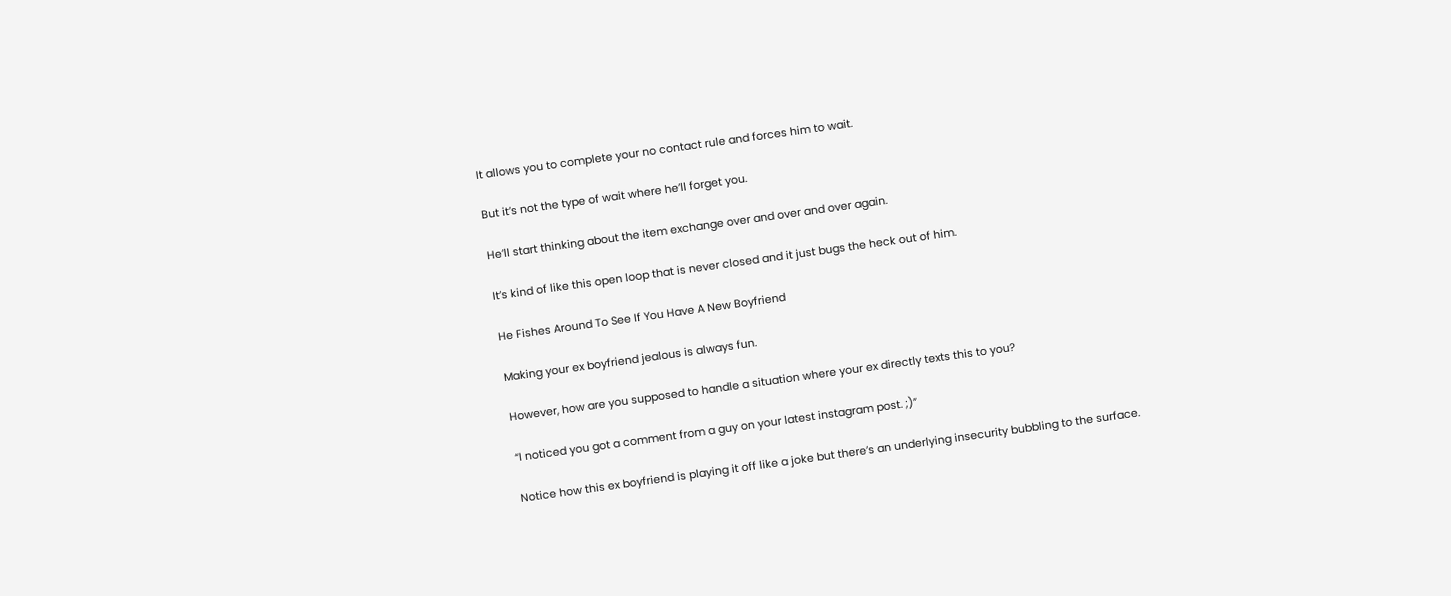It allows you to complete your no contact rule and forces him to wait.

But it’s not the type of wait where he’ll forget you.

He’ll start thinking about the item exchange over and over and over again.

It’s kind of like this open loop that is never closed and it just bugs the heck out of him.

He Fishes Around To See If You Have A New Boyfriend

Making your ex boyfriend jealous is always fun.

However, how are you supposed to handle a situation where your ex directly texts this to you?

“I noticed you got a comment from a guy on your latest instagram post. ;)”

Notice how this ex boyfriend is playing it off like a joke but there’s an underlying insecurity bubbling to the surface.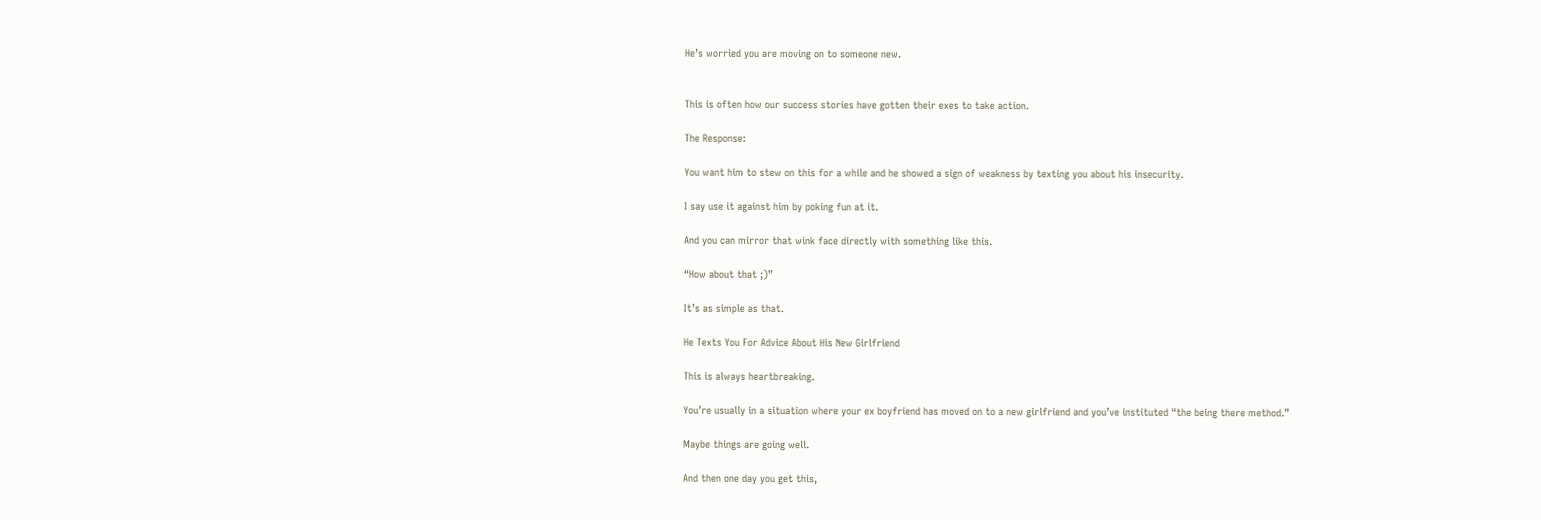He’s worried you are moving on to someone new.


This is often how our success stories have gotten their exes to take action.

The Response:

You want him to stew on this for a while and he showed a sign of weakness by texting you about his insecurity.

I say use it against him by poking fun at it.

And you can mirror that wink face directly with something like this.

“How about that ;)”

It’s as simple as that.

He Texts You For Advice About His New Girlfriend

This is always heartbreaking.

You’re usually in a situation where your ex boyfriend has moved on to a new girlfriend and you’ve instituted “the being there method.”

Maybe things are going well.

And then one day you get this,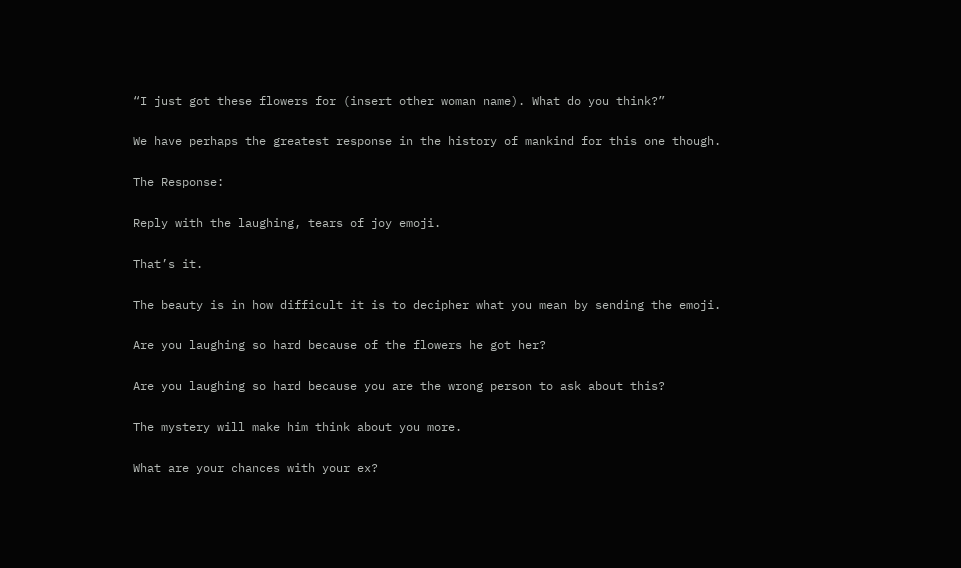“I just got these flowers for (insert other woman name). What do you think?”

We have perhaps the greatest response in the history of mankind for this one though.

The Response:

Reply with the laughing, tears of joy emoji.

That’s it.

The beauty is in how difficult it is to decipher what you mean by sending the emoji.

Are you laughing so hard because of the flowers he got her?

Are you laughing so hard because you are the wrong person to ask about this?

The mystery will make him think about you more.

What are your chances with your ex?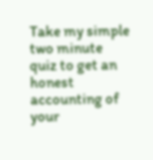Take my simple two minute quiz to get an honest accounting of your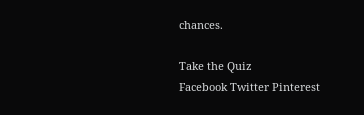chances.

Take the Quiz
Facebook Twitter Pinterest